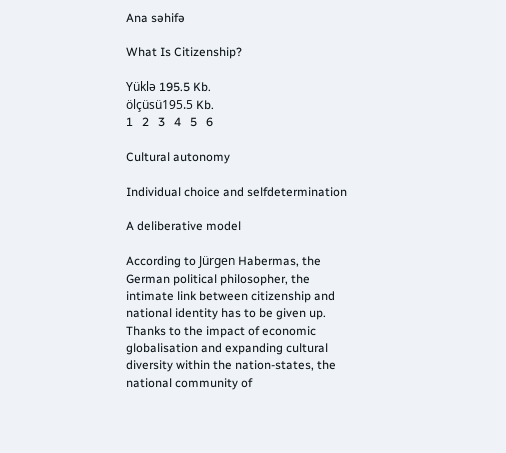Ana səhifə

What Is Citizenship?

Yüklə 195.5 Kb.
ölçüsü195.5 Kb.
1   2   3   4   5   6

Cultural autonomy

Individual choice and selfdetermination

A deliberative model

According to Jürgen Habermas, the German political philosopher, the intimate link between citizenship and national identity has to be given up. Thanks to the impact of economic globalisation and expanding cultural diversity within the nation-states, the national community of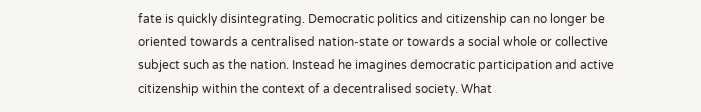fate is quickly disintegrating. Democratic politics and citizenship can no longer be oriented towards a centralised nation-state or towards a social whole or collective subject such as the nation. Instead he imagines democratic participation and active citizenship within the context of a decentralised society. What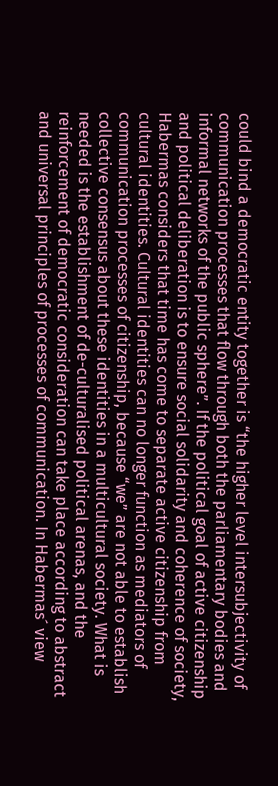could bind a democratic entity together is “the higher level intersubjectivity of communication processes that flow through both the parliamentary bodies and informal networks of the public sphere”. If the political goal of active citizenship and political deliberation is to ensure social solidarity and coherence of society, Habermas considers that time has come to separate active citizenship from cultural identities. Cultural identities can no longer function as mediators of communication processes of citizenship, because “we” are not able to establish collective consensus about these identities in a multicultural society. What is needed is the establishment of de-culturalised political arenas, and the reinforcement of democratic consideration can take place according to abstract and universal principles of processes of communication. In Habermas´ view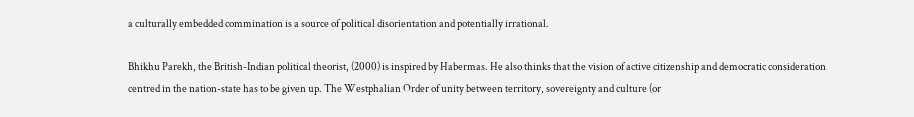a culturally embedded commination is a source of political disorientation and potentially irrational.

Bhikhu Parekh, the British-Indian political theorist, (2000) is inspired by Habermas. He also thinks that the vision of active citizenship and democratic consideration centred in the nation-state has to be given up. The Westphalian Order of unity between territory, sovereignty and culture (or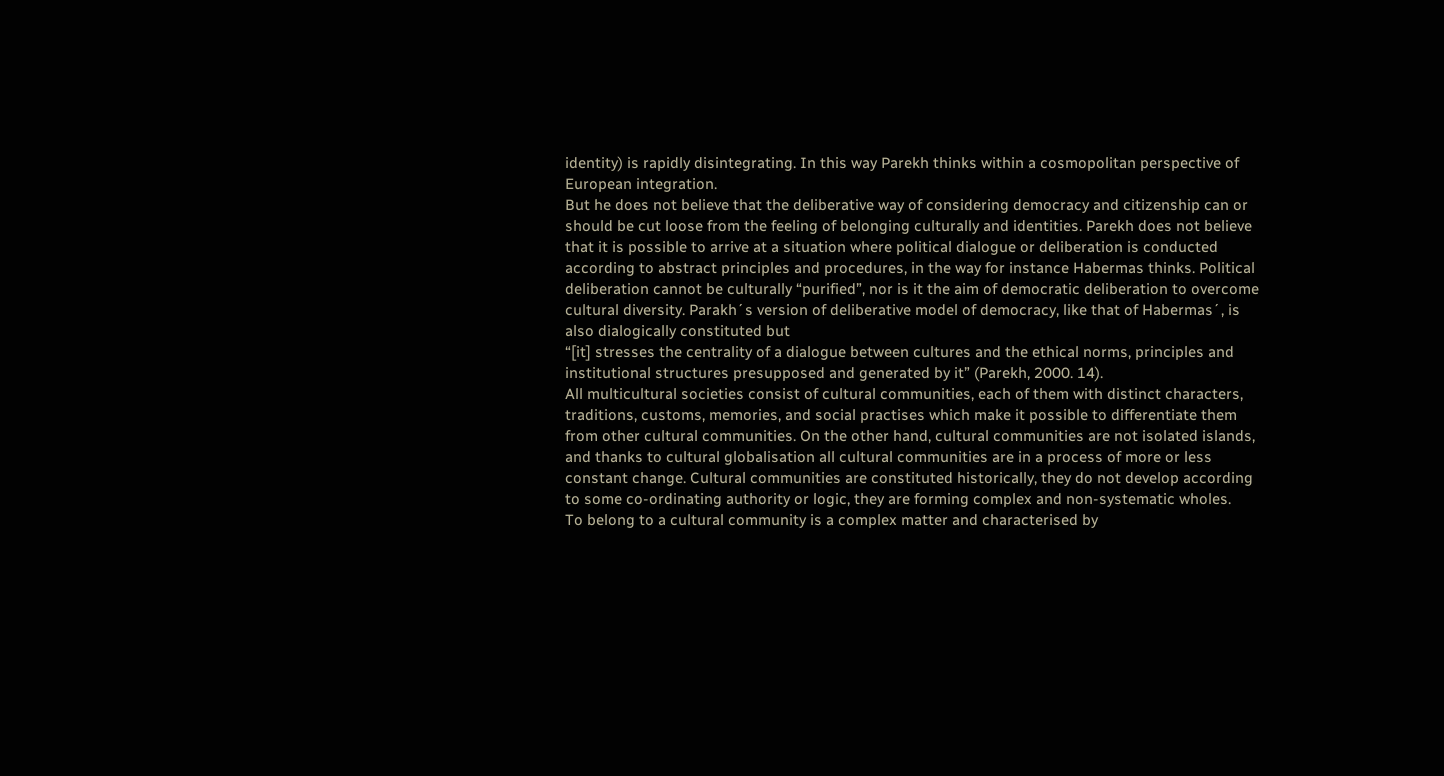identity) is rapidly disintegrating. In this way Parekh thinks within a cosmopolitan perspective of European integration.
But he does not believe that the deliberative way of considering democracy and citizenship can or should be cut loose from the feeling of belonging culturally and identities. Parekh does not believe that it is possible to arrive at a situation where political dialogue or deliberation is conducted according to abstract principles and procedures, in the way for instance Habermas thinks. Political deliberation cannot be culturally “purified”, nor is it the aim of democratic deliberation to overcome cultural diversity. Parakh´s version of deliberative model of democracy, like that of Habermas´, is also dialogically constituted but
“[it] stresses the centrality of a dialogue between cultures and the ethical norms, principles and institutional structures presupposed and generated by it” (Parekh, 2000. 14).
All multicultural societies consist of cultural communities, each of them with distinct characters, traditions, customs, memories, and social practises which make it possible to differentiate them from other cultural communities. On the other hand, cultural communities are not isolated islands, and thanks to cultural globalisation all cultural communities are in a process of more or less constant change. Cultural communities are constituted historically, they do not develop according to some co-ordinating authority or logic, they are forming complex and non-systematic wholes.
To belong to a cultural community is a complex matter and characterised by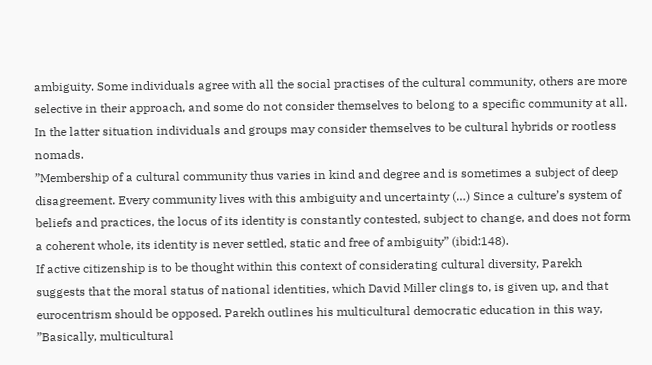ambiguity. Some individuals agree with all the social practises of the cultural community, others are more selective in their approach, and some do not consider themselves to belong to a specific community at all. In the latter situation individuals and groups may consider themselves to be cultural hybrids or rootless nomads.
”Membership of a cultural community thus varies in kind and degree and is sometimes a subject of deep disagreement. Every community lives with this ambiguity and uncertainty (…) Since a culture’s system of beliefs and practices, the locus of its identity is constantly contested, subject to change, and does not form a coherent whole, its identity is never settled, static and free of ambiguity” (ibid:148).
If active citizenship is to be thought within this context of considerating cultural diversity, Parekh suggests that the moral status of national identities, which David Miller clings to, is given up, and that eurocentrism should be opposed. Parekh outlines his multicultural democratic education in this way,
”Basically, multicultural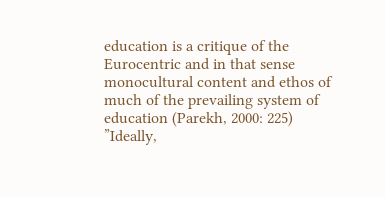education is a critique of the Eurocentric and in that sense monocultural content and ethos of much of the prevailing system of education (Parekh, 2000: 225)
”Ideally,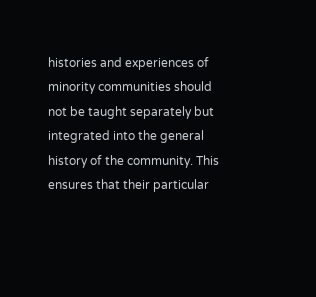histories and experiences of minority communities should not be taught separately but integrated into the general history of the community. This ensures that their particular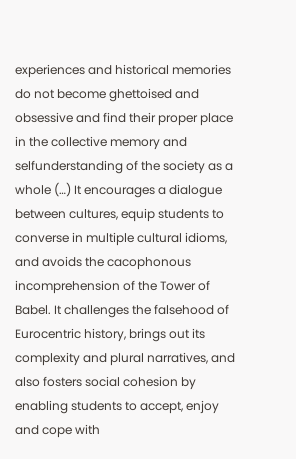experiences and historical memories do not become ghettoised and obsessive and find their proper place in the collective memory and selfunderstanding of the society as a whole (…) It encourages a dialogue between cultures, equip students to converse in multiple cultural idioms, and avoids the cacophonous incomprehension of the Tower of Babel. It challenges the falsehood of Eurocentric history, brings out its complexity and plural narratives, and also fosters social cohesion by enabling students to accept, enjoy and cope with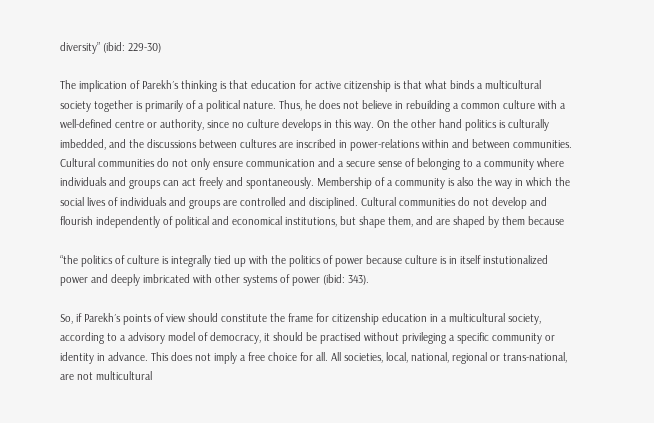diversity” (ibid: 229-30)

The implication of Parekh´s thinking is that education for active citizenship is that what binds a multicultural society together is primarily of a political nature. Thus, he does not believe in rebuilding a common culture with a well-defined centre or authority, since no culture develops in this way. On the other hand politics is culturally imbedded, and the discussions between cultures are inscribed in power-relations within and between communities. Cultural communities do not only ensure communication and a secure sense of belonging to a community where individuals and groups can act freely and spontaneously. Membership of a community is also the way in which the social lives of individuals and groups are controlled and disciplined. Cultural communities do not develop and flourish independently of political and economical institutions, but shape them, and are shaped by them because

“the politics of culture is integrally tied up with the politics of power because culture is in itself instutionalized power and deeply imbricated with other systems of power (ibid: 343).

So, if Parekh´s points of view should constitute the frame for citizenship education in a multicultural society, according to a advisory model of democracy, it should be practised without privileging a specific community or identity in advance. This does not imply a free choice for all. All societies, local, national, regional or trans-national, are not multicultural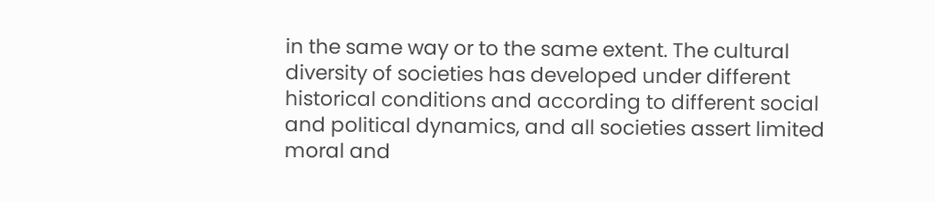in the same way or to the same extent. The cultural diversity of societies has developed under different historical conditions and according to different social and political dynamics, and all societies assert limited moral and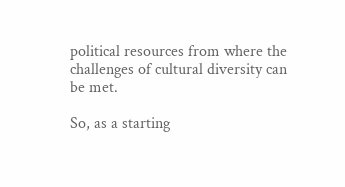political resources from where the challenges of cultural diversity can be met.

So, as a starting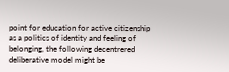point for education for active citizenship as a politics of identity and feeling of belonging, the following decentrered deliberative model might be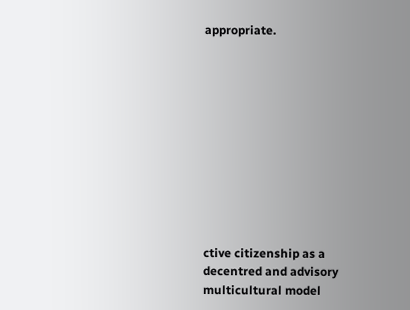appropriate.











ctive citizenship as a decentred and advisory multicultural model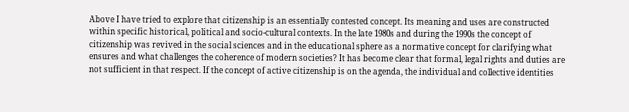Above I have tried to explore that citizenship is an essentially contested concept. Its meaning and uses are constructed within specific historical, political and socio-cultural contexts. In the late 1980s and during the 1990s the concept of citizenship was revived in the social sciences and in the educational sphere as a normative concept for clarifying what ensures and what challenges the coherence of modern societies? It has become clear that formal, legal rights and duties are not sufficient in that respect. If the concept of active citizenship is on the agenda, the individual and collective identities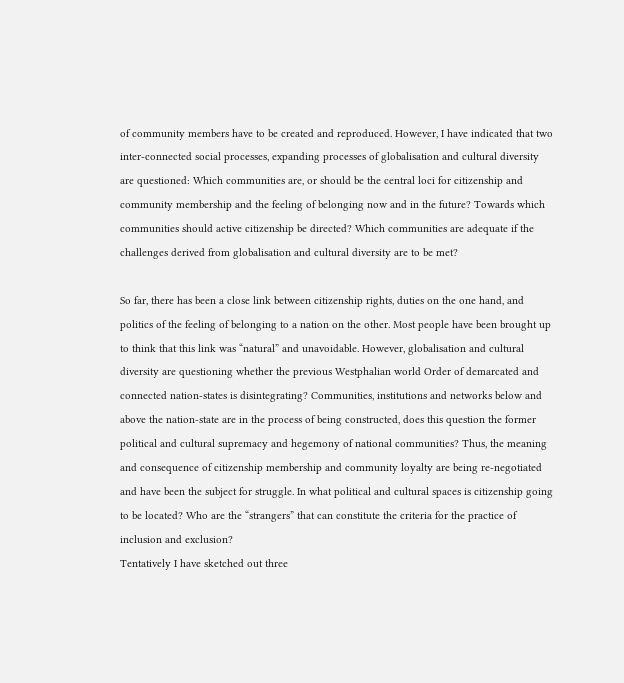of community members have to be created and reproduced. However, I have indicated that two inter-connected social processes, expanding processes of globalisation and cultural diversity are questioned: Which communities are, or should be the central loci for citizenship and community membership and the feeling of belonging now and in the future? Towards which communities should active citizenship be directed? Which communities are adequate if the challenges derived from globalisation and cultural diversity are to be met?

So far, there has been a close link between citizenship rights, duties on the one hand, and politics of the feeling of belonging to a nation on the other. Most people have been brought up to think that this link was “natural” and unavoidable. However, globalisation and cultural diversity are questioning whether the previous Westphalian world Order of demarcated and connected nation-states is disintegrating? Communities, institutions and networks below and above the nation-state are in the process of being constructed, does this question the former political and cultural supremacy and hegemony of national communities? Thus, the meaning and consequence of citizenship membership and community loyalty are being re-negotiated and have been the subject for struggle. In what political and cultural spaces is citizenship going to be located? Who are the “strangers” that can constitute the criteria for the practice of inclusion and exclusion?
Tentatively I have sketched out three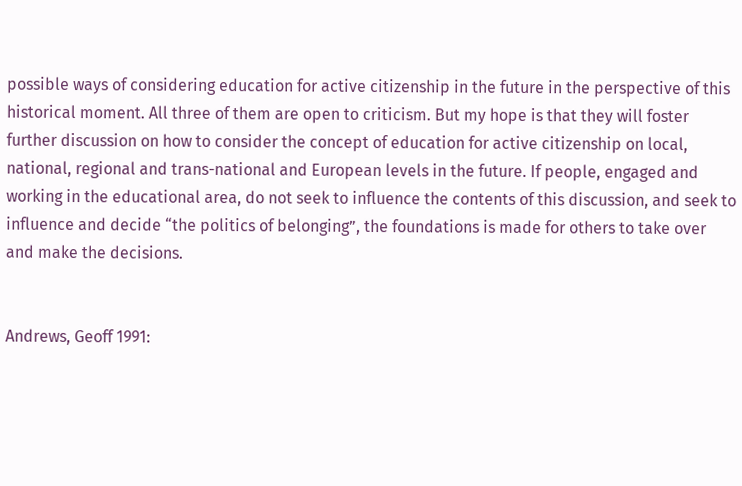possible ways of considering education for active citizenship in the future in the perspective of this historical moment. All three of them are open to criticism. But my hope is that they will foster further discussion on how to consider the concept of education for active citizenship on local, national, regional and trans-national and European levels in the future. If people, engaged and working in the educational area, do not seek to influence the contents of this discussion, and seek to influence and decide “the politics of belonging”, the foundations is made for others to take over and make the decisions.


Andrews, Geoff 1991: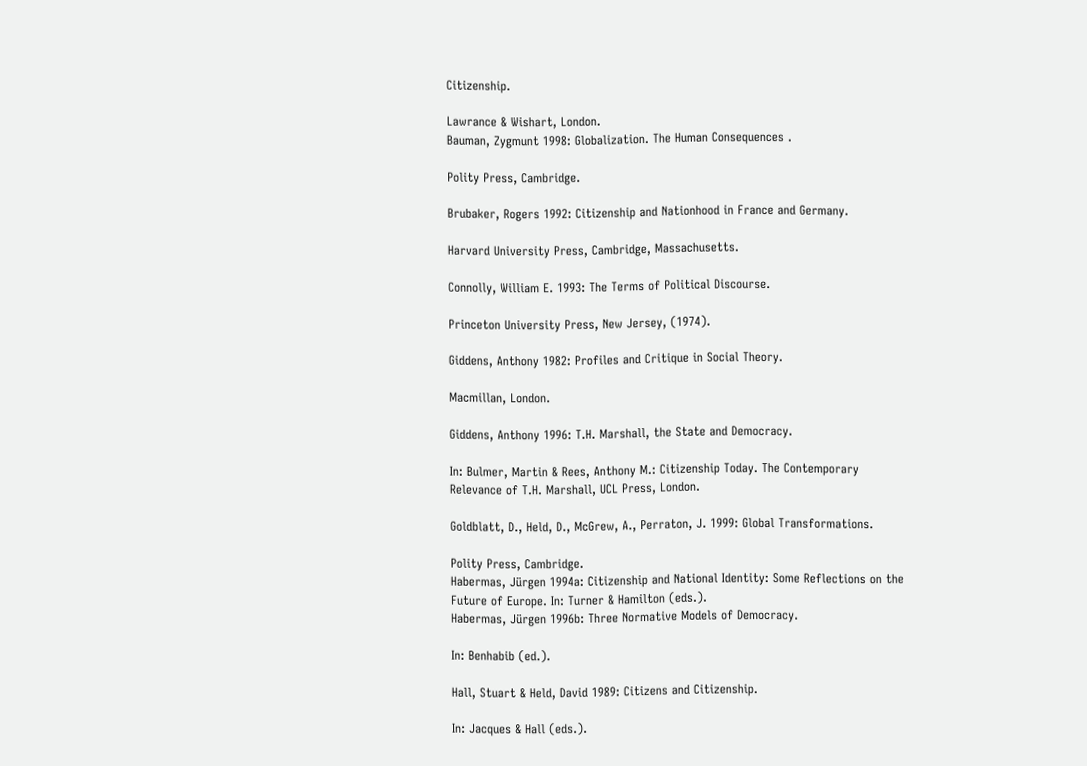Citizenship.

Lawrance & Wishart, London.
Bauman, Zygmunt 1998: Globalization. The Human Consequences .

Polity Press, Cambridge.

Brubaker, Rogers 1992: Citizenship and Nationhood in France and Germany.

Harvard University Press, Cambridge, Massachusetts.

Connolly, William E. 1993: The Terms of Political Discourse.

Princeton University Press, New Jersey, (1974).

Giddens, Anthony 1982: Profiles and Critique in Social Theory.

Macmillan, London.

Giddens, Anthony 1996: T.H. Marshall, the State and Democracy.

In: Bulmer, Martin & Rees, Anthony M.: Citizenship Today. The Contemporary Relevance of T.H. Marshall, UCL Press, London.

Goldblatt, D., Held, D., McGrew, A., Perraton, J. 1999: Global Transformations.

Polity Press, Cambridge.
Habermas, Jürgen 1994a: Citizenship and National Identity: Some Reflections on the Future of Europe. In: Turner & Hamilton (eds.).
Habermas, Jürgen 1996b: Three Normative Models of Democracy.

In: Benhabib (ed.).

Hall, Stuart & Held, David 1989: Citizens and Citizenship.

In: Jacques & Hall (eds.).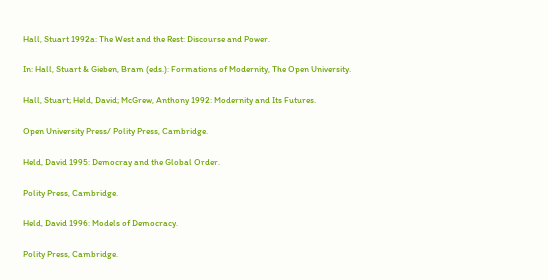Hall, Stuart 1992a: The West and the Rest: Discourse and Power.

In: Hall, Stuart & Gieben, Bram (eds.): Formations of Modernity, The Open University.

Hall, Stuart; Held, David; McGrew, Anthony 1992: Modernity and Its Futures.

Open University Press/ Polity Press, Cambridge.

Held, David 1995: Democray and the Global Order.

Polity Press, Cambridge.

Held, David 1996: Models of Democracy.

Polity Press, Cambridge.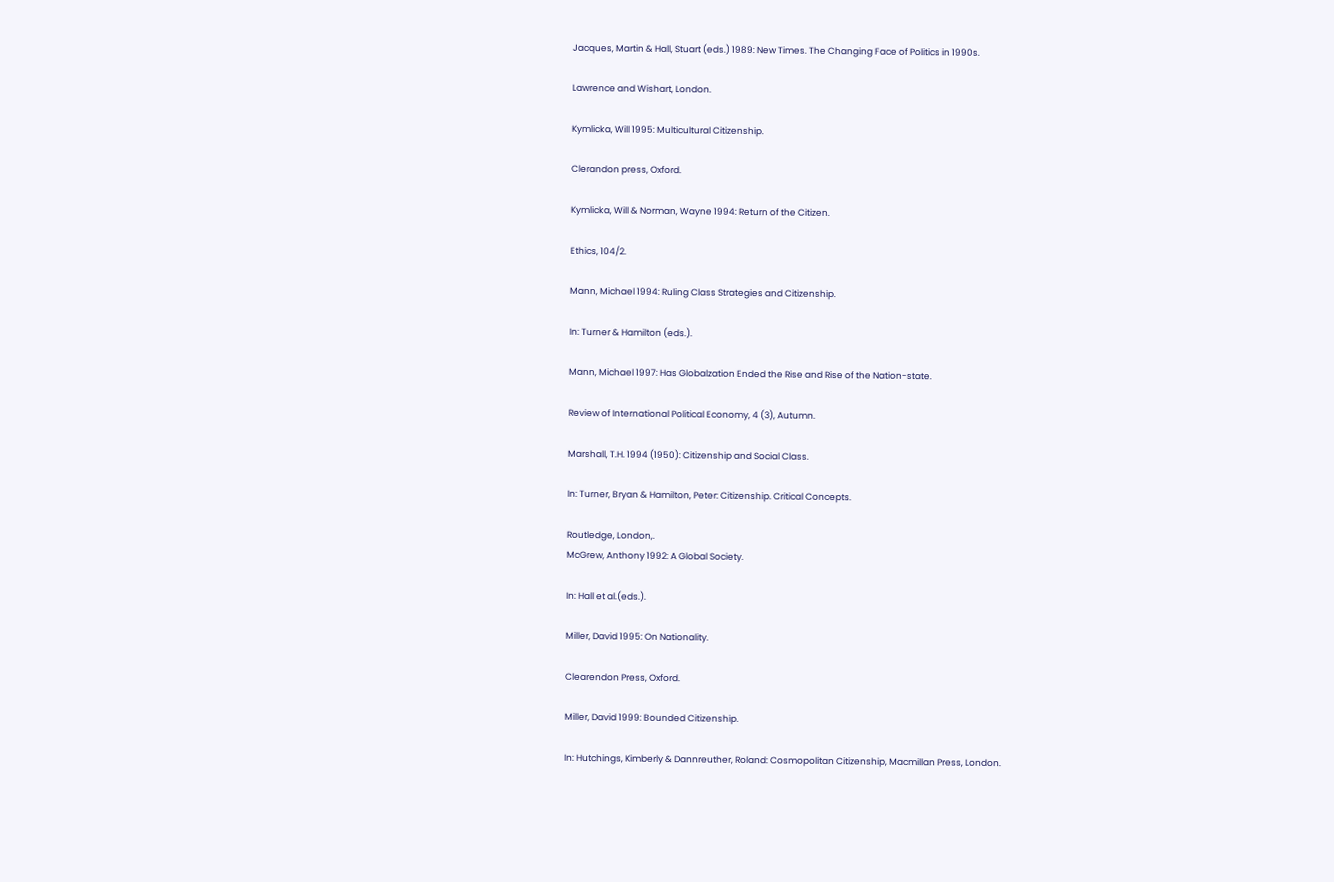Jacques, Martin & Hall, Stuart (eds.) 1989: New Times. The Changing Face of Politics in 1990s.

Lawrence and Wishart, London.

Kymlicka, Will 1995: Multicultural Citizenship.

Clerandon press, Oxford.

Kymlicka, Will & Norman, Wayne 1994: Return of the Citizen.

Ethics, 104/2.

Mann, Michael 1994: Ruling Class Strategies and Citizenship.

In: Turner & Hamilton (eds.).

Mann, Michael 1997: Has Globalzation Ended the Rise and Rise of the Nation-state.

Review of International Political Economy, 4 (3), Autumn.

Marshall, T.H. 1994 (1950): Citizenship and Social Class.

In: Turner, Bryan & Hamilton, Peter: Citizenship. Critical Concepts.

Routledge, London,.
McGrew, Anthony 1992: A Global Society.

In: Hall et al.(eds.).

Miller, David 1995: On Nationality.

Clearendon Press, Oxford.

Miller, David 1999: Bounded Citizenship.

In: Hutchings, Kimberly & Dannreuther, Roland: Cosmopolitan Citizenship, Macmillan Press, London.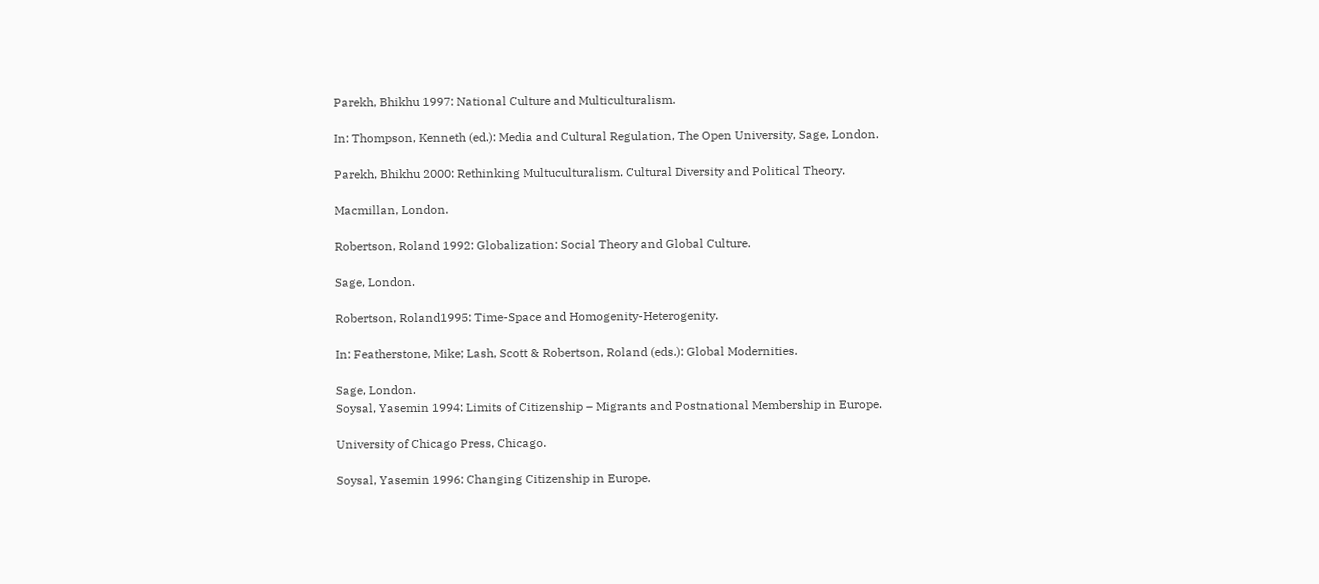Parekh, Bhikhu 1997: National Culture and Multiculturalism.

In: Thompson, Kenneth (ed.): Media and Cultural Regulation, The Open University, Sage, London.

Parekh, Bhikhu 2000: Rethinking Multuculturalism. Cultural Diversity and Political Theory.

Macmillan, London.

Robertson, Roland 1992: Globalization: Social Theory and Global Culture.

Sage, London.

Robertson, Roland1995: Time-Space and Homogenity-Heterogenity.

In: Featherstone, Mike; Lash, Scott & Robertson, Roland (eds.): Global Modernities.

Sage, London.
Soysal, Yasemin 1994: Limits of Citizenship – Migrants and Postnational Membership in Europe.

University of Chicago Press, Chicago.

Soysal, Yasemin 1996: Changing Citizenship in Europe.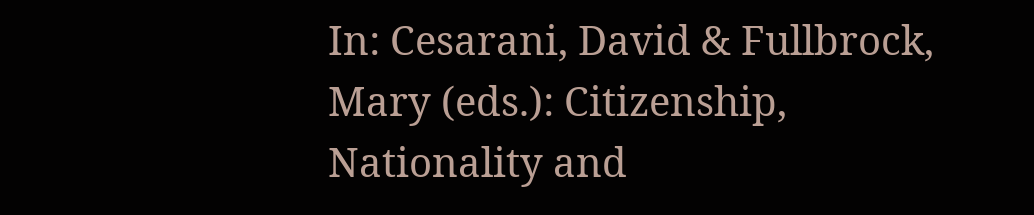In: Cesarani, David & Fullbrock, Mary (eds.): Citizenship, Nationality and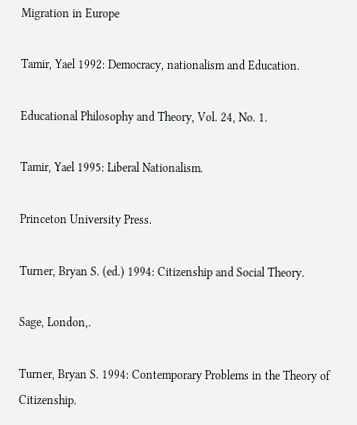Migration in Europe

Tamir, Yael 1992: Democracy, nationalism and Education.

Educational Philosophy and Theory, Vol. 24, No. 1.

Tamir, Yael 1995: Liberal Nationalism.

Princeton University Press.

Turner, Bryan S. (ed.) 1994: Citizenship and Social Theory.

Sage, London,.

Turner, Bryan S. 1994: Contemporary Problems in the Theory of Citizenship.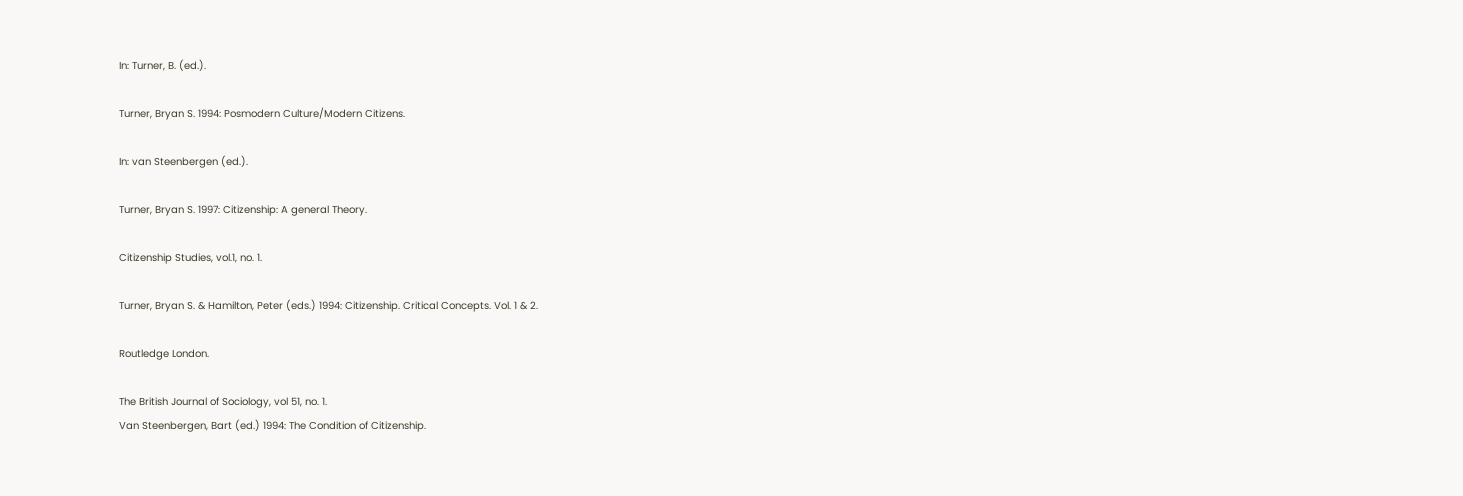In: Turner, B. (ed.).

Turner, Bryan S. 1994: Posmodern Culture/Modern Citizens.

In: van Steenbergen (ed.).

Turner, Bryan S. 1997: Citizenship: A general Theory.

Citizenship Studies, vol.1, no. 1.

Turner, Bryan S. & Hamilton, Peter (eds.) 1994: Citizenship. Critical Concepts. Vol. 1 & 2.

Routledge London.

The British Journal of Sociology, vol 51, no. 1.
Van Steenbergen, Bart (ed.) 1994: The Condition of Citizenship.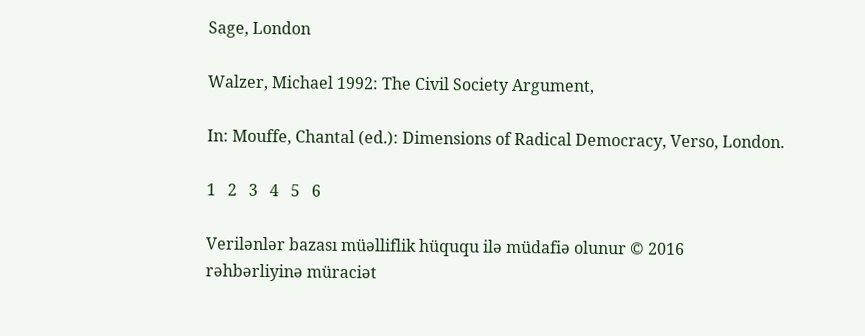Sage, London

Walzer, Michael 1992: The Civil Society Argument,

In: Mouffe, Chantal (ed.): Dimensions of Radical Democracy, Verso, London.

1   2   3   4   5   6

Verilənlər bazası müəlliflik hüququ ilə müdafiə olunur © 2016
rəhbərliyinə müraciət